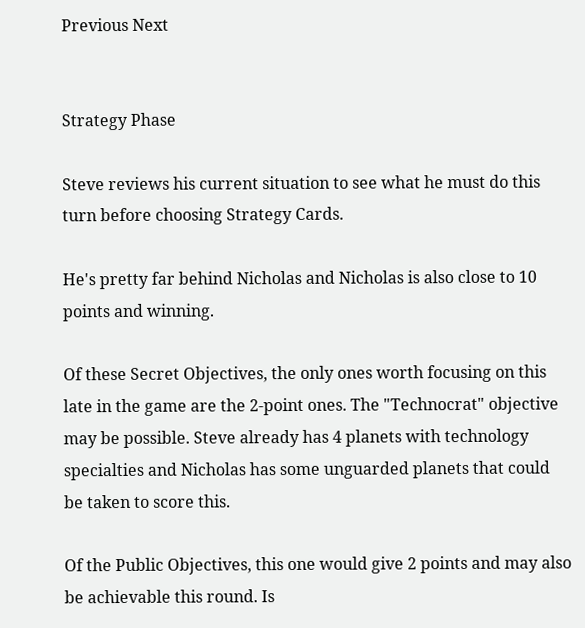Previous Next


Strategy Phase

Steve reviews his current situation to see what he must do this turn before choosing Strategy Cards.

He's pretty far behind Nicholas and Nicholas is also close to 10 points and winning.

Of these Secret Objectives, the only ones worth focusing on this late in the game are the 2-point ones. The "Technocrat" objective may be possible. Steve already has 4 planets with technology specialties and Nicholas has some unguarded planets that could be taken to score this.

Of the Public Objectives, this one would give 2 points and may also be achievable this round. Is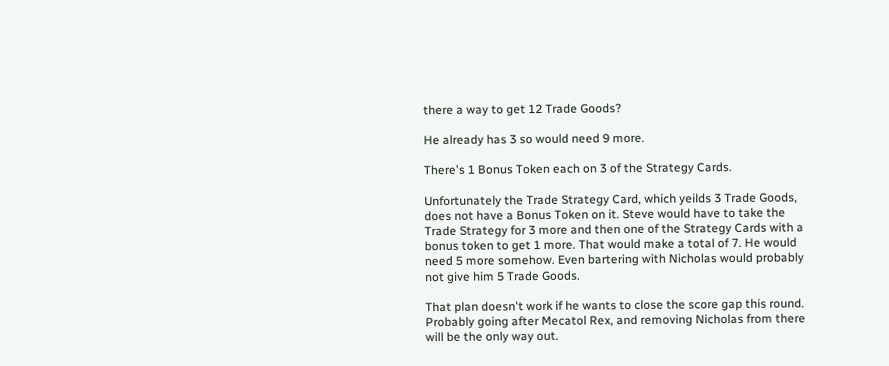there a way to get 12 Trade Goods?

He already has 3 so would need 9 more.

There's 1 Bonus Token each on 3 of the Strategy Cards.

Unfortunately the Trade Strategy Card, which yeilds 3 Trade Goods, does not have a Bonus Token on it. Steve would have to take the Trade Strategy for 3 more and then one of the Strategy Cards with a bonus token to get 1 more. That would make a total of 7. He would need 5 more somehow. Even bartering with Nicholas would probably not give him 5 Trade Goods.

That plan doesn't work if he wants to close the score gap this round. Probably going after Mecatol Rex, and removing Nicholas from there will be the only way out.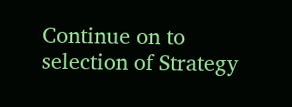Continue on to selection of Strategy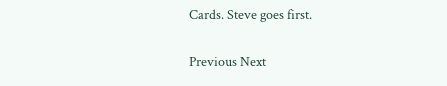Cards. Steve goes first.

Previous Next